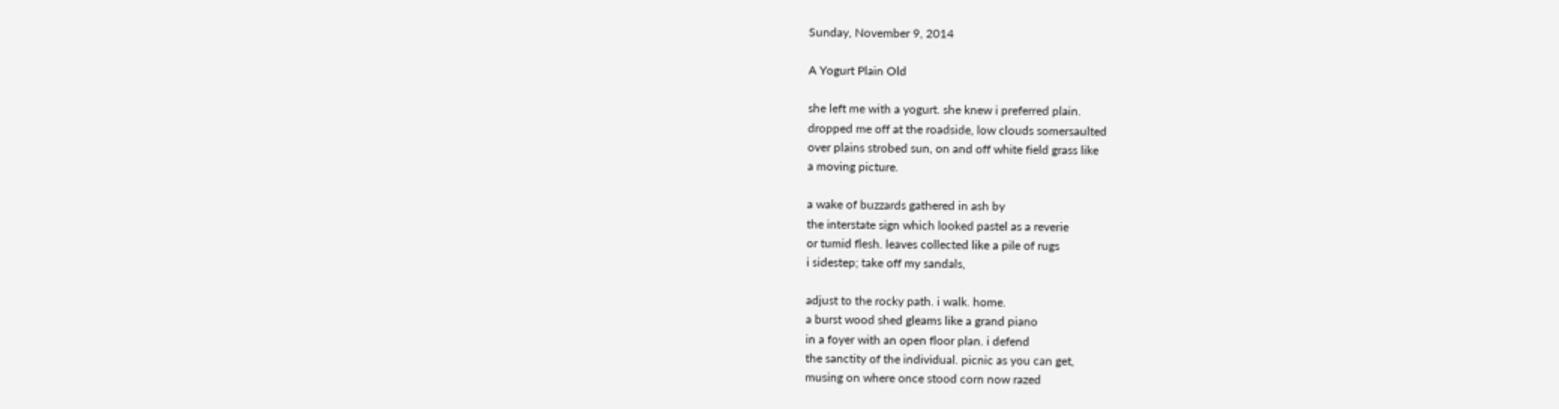Sunday, November 9, 2014

A Yogurt Plain Old

she left me with a yogurt. she knew i preferred plain.
dropped me off at the roadside, low clouds somersaulted
over plains strobed sun, on and off white field grass like
a moving picture.

a wake of buzzards gathered in ash by
the interstate sign which looked pastel as a reverie
or tumid flesh. leaves collected like a pile of rugs
i sidestep; take off my sandals,

adjust to the rocky path. i walk. home.
a burst wood shed gleams like a grand piano
in a foyer with an open floor plan. i defend
the sanctity of the individual. picnic as you can get,
musing on where once stood corn now razed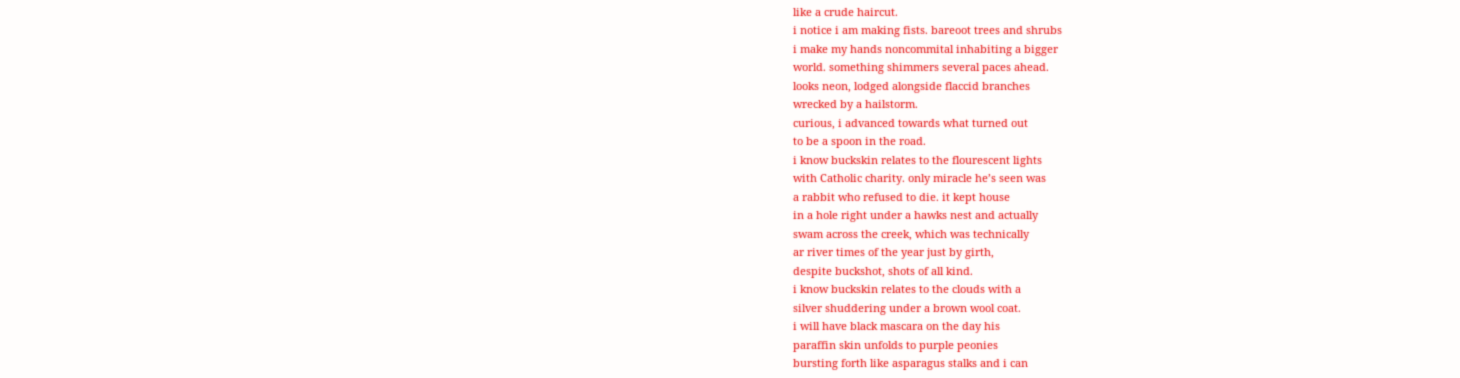like a crude haircut.
i notice i am making fists. bareoot trees and shrubs
i make my hands noncommital inhabiting a bigger
world. something shimmers several paces ahead.
looks neon, lodged alongside flaccid branches
wrecked by a hailstorm.
curious, i advanced towards what turned out
to be a spoon in the road.
i know buckskin relates to the flourescent lights
with Catholic charity. only miracle he’s seen was
a rabbit who refused to die. it kept house
in a hole right under a hawks nest and actually
swam across the creek, which was technically
ar river times of the year just by girth,
despite buckshot, shots of all kind.
i know buckskin relates to the clouds with a
silver shuddering under a brown wool coat.
i will have black mascara on the day his
paraffin skin unfolds to purple peonies
bursting forth like asparagus stalks and i can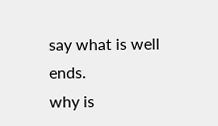say what is well ends.
why is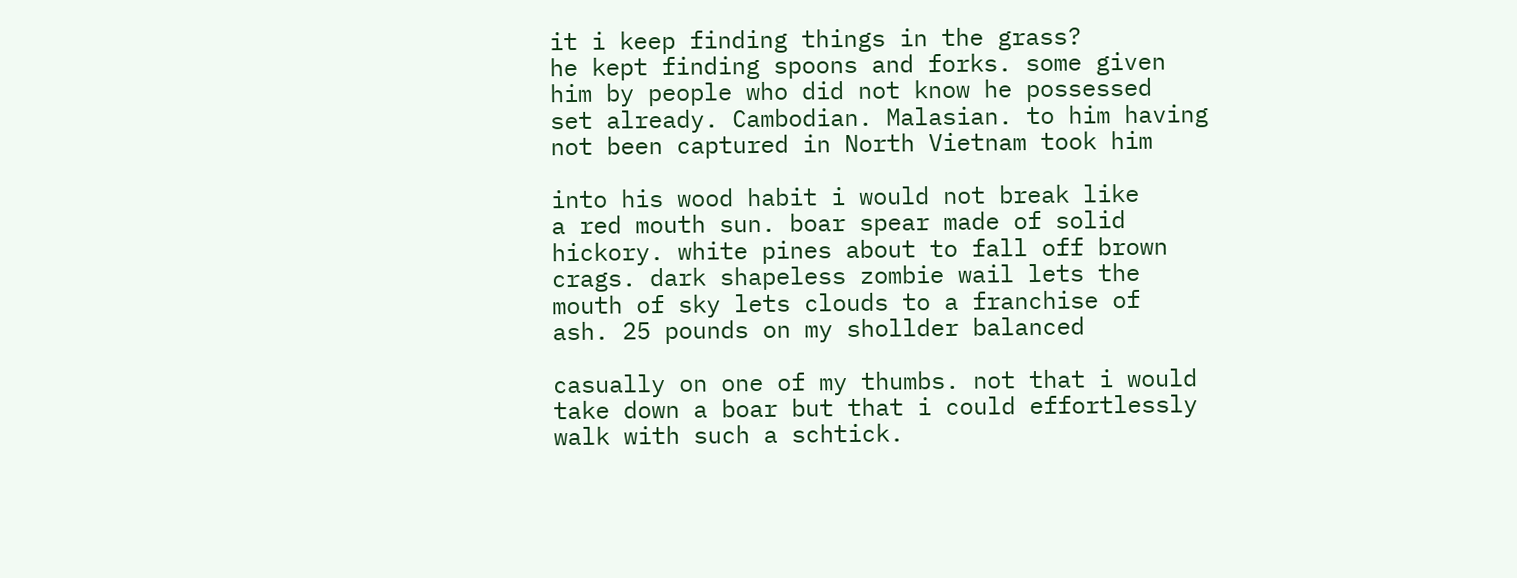it i keep finding things in the grass?
he kept finding spoons and forks. some given
him by people who did not know he possessed
set already. Cambodian. Malasian. to him having
not been captured in North Vietnam took him

into his wood habit i would not break like
a red mouth sun. boar spear made of solid
hickory. white pines about to fall off brown
crags. dark shapeless zombie wail lets the
mouth of sky lets clouds to a franchise of
ash. 25 pounds on my shollder balanced

casually on one of my thumbs. not that i would
take down a boar but that i could effortlessly
walk with such a schtick.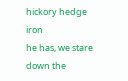hickory hedge iron
he has, we stare down the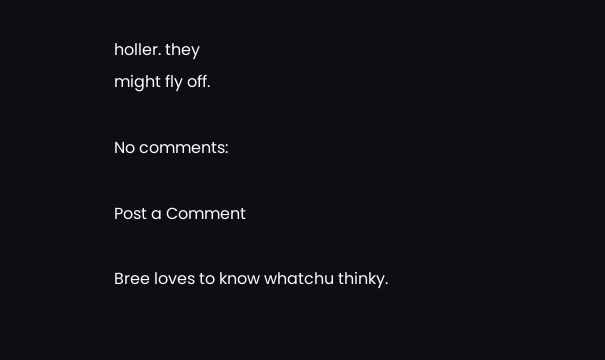holler. they
might fly off.

No comments:

Post a Comment

Bree loves to know whatchu thinky.